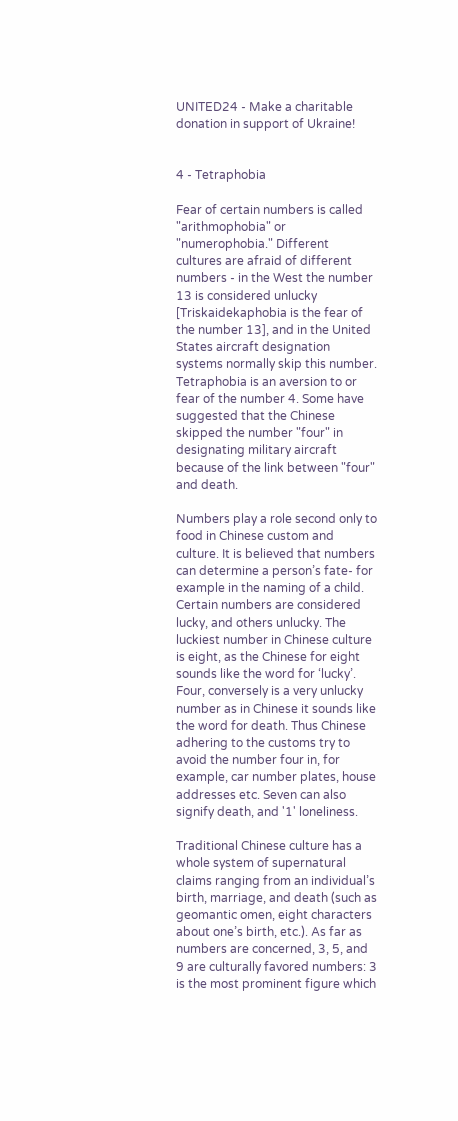UNITED24 - Make a charitable donation in support of Ukraine!


4 - Tetraphobia

Fear of certain numbers is called "arithmophobia" or "numerophobia." Different cultures are afraid of different numbers - in the West the number 13 is considered unlucky [Triskaidekaphobia is the fear of the number 13], and in the United States aircraft designation systems normally skip this number. Tetraphobia is an aversion to or fear of the number 4. Some have suggested that the Chinese skipped the number "four" in designating military aircraft because of the link between "four" and death.

Numbers play a role second only to food in Chinese custom and culture. It is believed that numbers can determine a person’s fate- for example in the naming of a child. Certain numbers are considered lucky, and others unlucky. The luckiest number in Chinese culture is eight, as the Chinese for eight sounds like the word for ‘lucky’. Four, conversely is a very unlucky number as in Chinese it sounds like the word for death. Thus Chinese adhering to the customs try to avoid the number four in, for example, car number plates, house addresses etc. Seven can also signify death, and '1' loneliness.

Traditional Chinese culture has a whole system of supernatural claims ranging from an individual’s birth, marriage, and death (such as geomantic omen, eight characters about one’s birth, etc.). As far as numbers are concerned, 3, 5, and 9 are culturally favored numbers: 3 is the most prominent figure which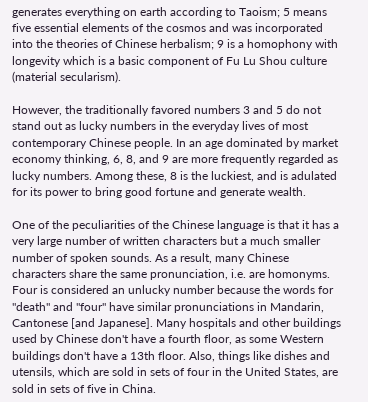generates everything on earth according to Taoism; 5 means five essential elements of the cosmos and was incorporated into the theories of Chinese herbalism; 9 is a homophony with longevity which is a basic component of Fu Lu Shou culture (material secularism).

However, the traditionally favored numbers 3 and 5 do not stand out as lucky numbers in the everyday lives of most contemporary Chinese people. In an age dominated by market economy thinking, 6, 8, and 9 are more frequently regarded as lucky numbers. Among these, 8 is the luckiest, and is adulated for its power to bring good fortune and generate wealth.

One of the peculiarities of the Chinese language is that it has a very large number of written characters but a much smaller number of spoken sounds. As a result, many Chinese characters share the same pronunciation, i.e. are homonyms. Four is considered an unlucky number because the words for "death" and "four" have similar pronunciations in Mandarin, Cantonese [and Japanese]. Many hospitals and other buildings used by Chinese don't have a fourth floor, as some Western buildings don't have a 13th floor. Also, things like dishes and utensils, which are sold in sets of four in the United States, are sold in sets of five in China.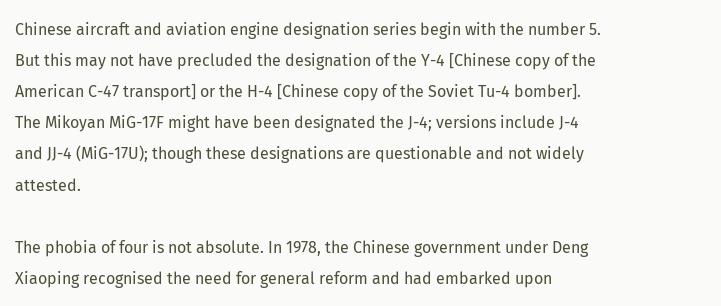Chinese aircraft and aviation engine designation series begin with the number 5. But this may not have precluded the designation of the Y-4 [Chinese copy of the American C-47 transport] or the H-4 [Chinese copy of the Soviet Tu-4 bomber]. The Mikoyan MiG-17F might have been designated the J-4; versions include J-4 and JJ-4 (MiG-17U); though these designations are questionable and not widely attested.

The phobia of four is not absolute. In 1978, the Chinese government under Deng Xiaoping recognised the need for general reform and had embarked upon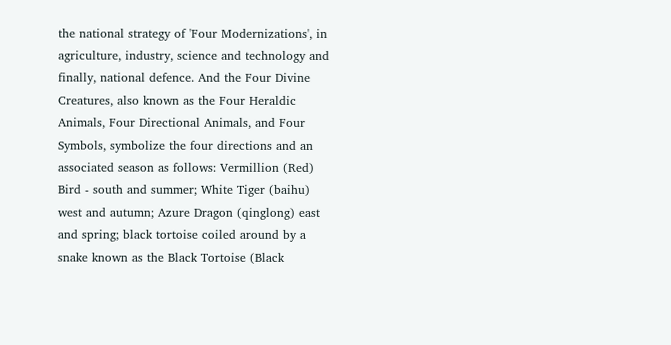the national strategy of 'Four Modernizations', in agriculture, industry, science and technology and finally, national defence. And the Four Divine Creatures, also known as the Four Heraldic Animals, Four Directional Animals, and Four Symbols, symbolize the four directions and an associated season as follows: Vermillion (Red) Bird - south and summer; White Tiger (baihu) west and autumn; Azure Dragon (qinglong) east and spring; black tortoise coiled around by a snake known as the Black Tortoise (Black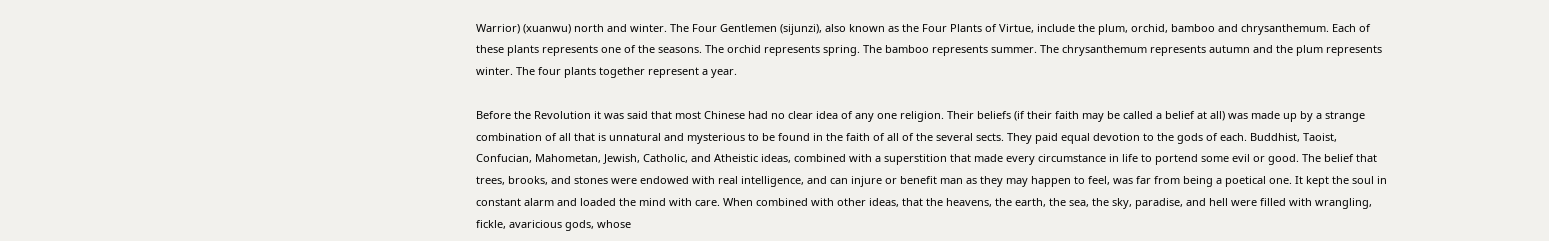Warrior) (xuanwu) north and winter. The Four Gentlemen (sijunzi), also known as the Four Plants of Virtue, include the plum, orchid, bamboo and chrysanthemum. Each of these plants represents one of the seasons. The orchid represents spring. The bamboo represents summer. The chrysanthemum represents autumn and the plum represents winter. The four plants together represent a year.

Before the Revolution it was said that most Chinese had no clear idea of any one religion. Their beliefs (if their faith may be called a belief at all) was made up by a strange combination of all that is unnatural and mysterious to be found in the faith of all of the several sects. They paid equal devotion to the gods of each. Buddhist, Taoist, Confucian, Mahometan, Jewish, Catholic, and Atheistic ideas, combined with a superstition that made every circumstance in life to portend some evil or good. The belief that trees, brooks, and stones were endowed with real intelligence, and can injure or benefit man as they may happen to feel, was far from being a poetical one. It kept the soul in constant alarm and loaded the mind with care. When combined with other ideas, that the heavens, the earth, the sea, the sky, paradise, and hell were filled with wrangling, fickle, avaricious gods, whose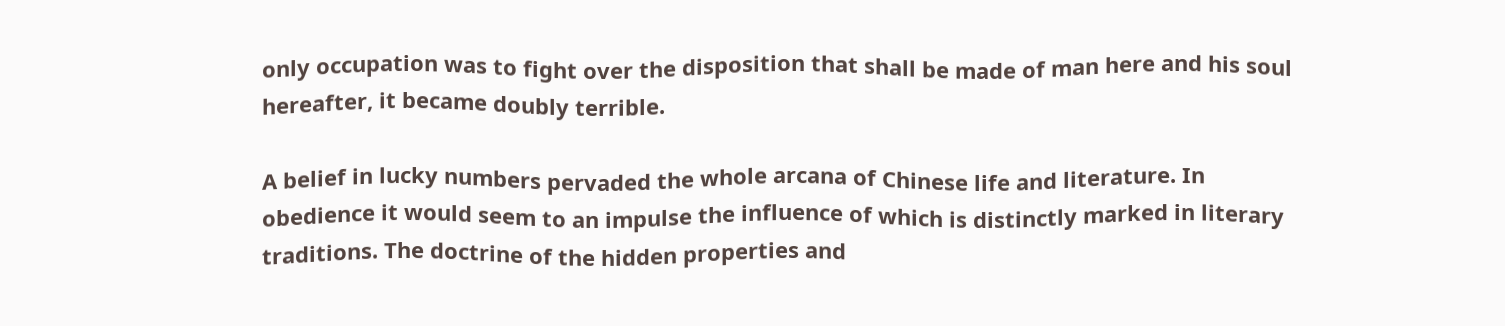only occupation was to fight over the disposition that shall be made of man here and his soul hereafter, it became doubly terrible.

A belief in lucky numbers pervaded the whole arcana of Chinese life and literature. In obedience it would seem to an impulse the influence of which is distinctly marked in literary traditions. The doctrine of the hidden properties and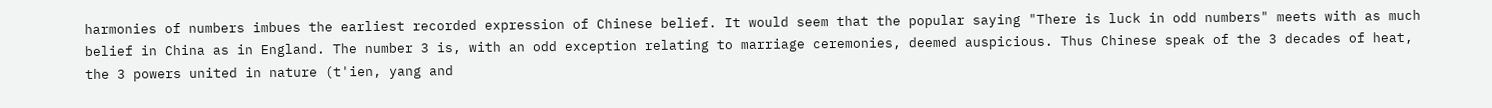harmonies of numbers imbues the earliest recorded expression of Chinese belief. It would seem that the popular saying "There is luck in odd numbers" meets with as much belief in China as in England. The number 3 is, with an odd exception relating to marriage ceremonies, deemed auspicious. Thus Chinese speak of the 3 decades of heat, the 3 powers united in nature (t'ien, yang and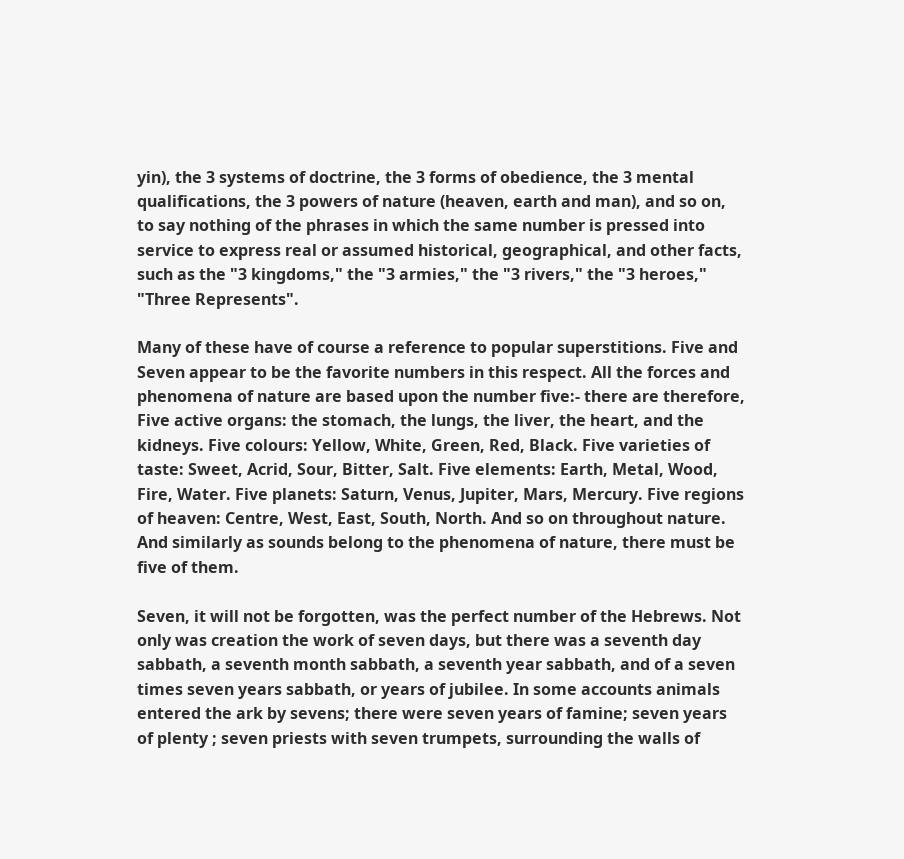yin), the 3 systems of doctrine, the 3 forms of obedience, the 3 mental qualifications, the 3 powers of nature (heaven, earth and man), and so on, to say nothing of the phrases in which the same number is pressed into service to express real or assumed historical, geographical, and other facts, such as the "3 kingdoms," the "3 armies," the "3 rivers," the "3 heroes," "Three Represents".

Many of these have of course a reference to popular superstitions. Five and Seven appear to be the favorite numbers in this respect. All the forces and phenomena of nature are based upon the number five:- there are therefore, Five active organs: the stomach, the lungs, the liver, the heart, and the kidneys. Five colours: Yellow, White, Green, Red, Black. Five varieties of taste: Sweet, Acrid, Sour, Bitter, Salt. Five elements: Earth, Metal, Wood, Fire, Water. Five planets: Saturn, Venus, Jupiter, Mars, Mercury. Five regions of heaven: Centre, West, East, South, North. And so on throughout nature. And similarly as sounds belong to the phenomena of nature, there must be five of them.

Seven, it will not be forgotten, was the perfect number of the Hebrews. Not only was creation the work of seven days, but there was a seventh day sabbath, a seventh month sabbath, a seventh year sabbath, and of a seven times seven years sabbath, or years of jubilee. In some accounts animals entered the ark by sevens; there were seven years of famine; seven years of plenty ; seven priests with seven trumpets, surrounding the walls of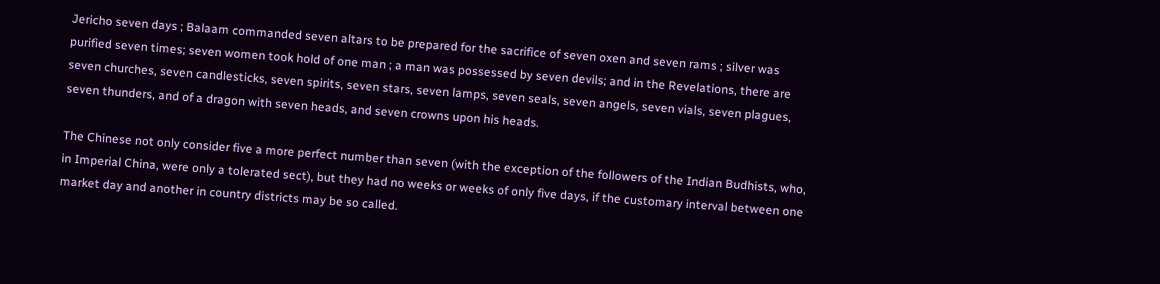Jericho seven days ; Balaam commanded seven altars to be prepared for the sacrifice of seven oxen and seven rams ; silver was purified seven times; seven women took hold of one man ; a man was possessed by seven devils; and in the Revelations, there are seven churches, seven candlesticks, seven spirits, seven stars, seven lamps, seven seals, seven angels, seven vials, seven plagues, seven thunders, and of a dragon with seven heads, and seven crowns upon his heads.

The Chinese not only consider five a more perfect number than seven (with the exception of the followers of the Indian Budhists, who, in Imperial China, were only a tolerated sect), but they had no weeks or weeks of only five days, if the customary interval between one market day and another in country districts may be so called.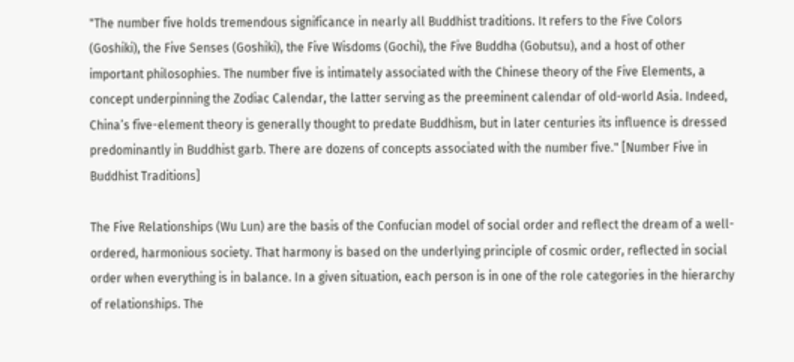"The number five holds tremendous significance in nearly all Buddhist traditions. It refers to the Five Colors (Goshiki), the Five Senses (Goshiki), the Five Wisdoms (Gochi), the Five Buddha (Gobutsu), and a host of other important philosophies. The number five is intimately associated with the Chinese theory of the Five Elements, a concept underpinning the Zodiac Calendar, the latter serving as the preeminent calendar of old-world Asia. Indeed, China’s five-element theory is generally thought to predate Buddhism, but in later centuries its influence is dressed predominantly in Buddhist garb. There are dozens of concepts associated with the number five." [Number Five in Buddhist Traditions]

The Five Relationships (Wu Lun) are the basis of the Confucian model of social order and reflect the dream of a well-ordered, harmonious society. That harmony is based on the underlying principle of cosmic order, reflected in social order when everything is in balance. In a given situation, each person is in one of the role categories in the hierarchy of relationships. The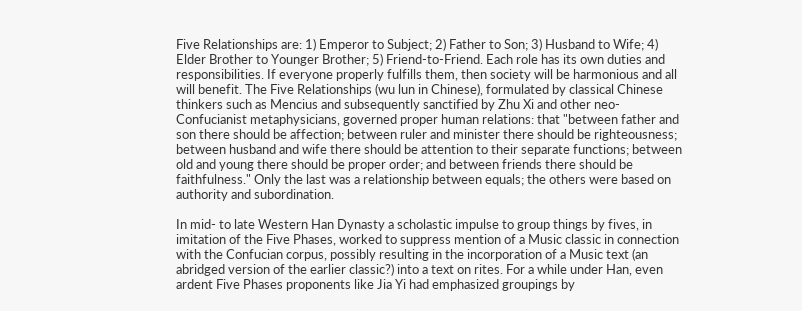Five Relationships are: 1) Emperor to Subject; 2) Father to Son; 3) Husband to Wife; 4) Elder Brother to Younger Brother; 5) Friend-to-Friend. Each role has its own duties and responsibilities. If everyone properly fulfills them, then society will be harmonious and all will benefit. The Five Relationships (wu lun in Chinese), formulated by classical Chinese thinkers such as Mencius and subsequently sanctified by Zhu Xi and other neo-Confucianist metaphysicians, governed proper human relations: that "between father and son there should be affection; between ruler and minister there should be righteousness; between husband and wife there should be attention to their separate functions; between old and young there should be proper order; and between friends there should be faithfulness." Only the last was a relationship between equals; the others were based on authority and subordination.

In mid- to late Western Han Dynasty a scholastic impulse to group things by fives, in imitation of the Five Phases, worked to suppress mention of a Music classic in connection with the Confucian corpus, possibly resulting in the incorporation of a Music text (an abridged version of the earlier classic?) into a text on rites. For a while under Han, even ardent Five Phases proponents like Jia Yi had emphasized groupings by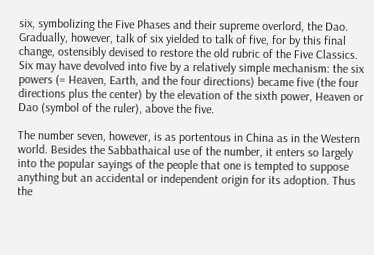six, symbolizing the Five Phases and their supreme overlord, the Dao. Gradually, however, talk of six yielded to talk of five, for by this final change, ostensibly devised to restore the old rubric of the Five Classics. Six may have devolved into five by a relatively simple mechanism: the six powers (= Heaven, Earth, and the four directions) became five (the four directions plus the center) by the elevation of the sixth power, Heaven or Dao (symbol of the ruler), above the five.

The number seven, however, is as portentous in China as in the Western world. Besides the Sabbathaical use of the number, it enters so largely into the popular sayings of the people that one is tempted to suppose anything but an accidental or independent origin for its adoption. Thus the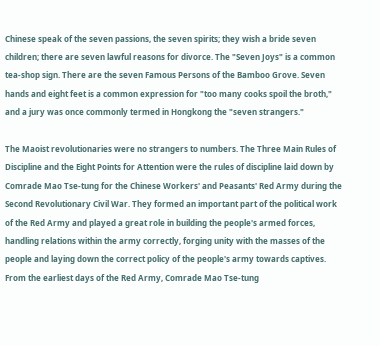Chinese speak of the seven passions, the seven spirits; they wish a bride seven children; there are seven lawful reasons for divorce. The "Seven Joys" is a common tea-shop sign. There are the seven Famous Persons of the Bamboo Grove. Seven hands and eight feet is a common expression for "too many cooks spoil the broth," and a jury was once commonly termed in Hongkong the "seven strangers."

The Maoist revolutionaries were no strangers to numbers. The Three Main Rules of Discipline and the Eight Points for Attention were the rules of discipline laid down by Comrade Mao Tse-tung for the Chinese Workers' and Peasants' Red Army during the Second Revolutionary Civil War. They formed an important part of the political work of the Red Army and played a great role in building the people's armed forces, handling relations within the army correctly, forging unity with the masses of the people and laying down the correct policy of the people's army towards captives. From the earliest days of the Red Army, Comrade Mao Tse-tung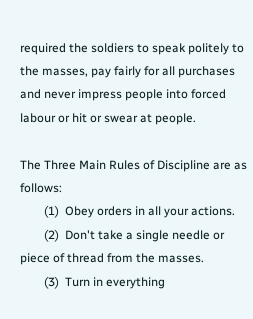required the soldiers to speak politely to the masses, pay fairly for all purchases and never impress people into forced labour or hit or swear at people.

The Three Main Rules of Discipline are as follows:
        (1)  Obey orders in all your actions.
        (2)  Don't take a single needle or piece of thread from the masses.
        (3)  Turn in everything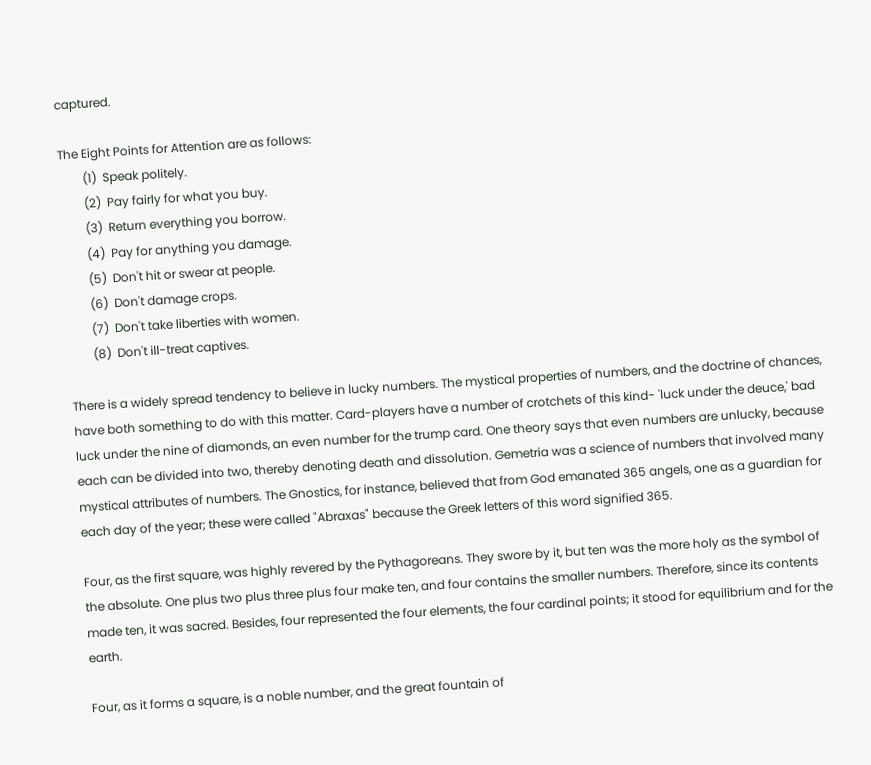captured.

The Eight Points for Attention are as follows:
        (1)  Speak politely.
        (2)  Pay fairly for what you buy.
        (3)  Return everything you borrow.
        (4)  Pay for anything you damage.
        (5)  Don't hit or swear at people.
        (6)  Don't damage crops.
        (7)  Don't take liberties with women.
        (8)  Don't ill-treat captives.

There is a widely spread tendency to believe in lucky numbers. The mystical properties of numbers, and the doctrine of chances, have both something to do with this matter. Card-players have a number of crotchets of this kind- 'luck under the deuce,' bad luck under the nine of diamonds, an even number for the trump card. One theory says that even numbers are unlucky, because each can be divided into two, thereby denoting death and dissolution. Gemetria was a science of numbers that involved many mystical attributes of numbers. The Gnostics, for instance, believed that from God emanated 365 angels, one as a guardian for each day of the year; these were called "Abraxas" because the Greek letters of this word signified 365.

Four, as the first square, was highly revered by the Pythagoreans. They swore by it, but ten was the more holy as the symbol of the absolute. One plus two plus three plus four make ten, and four contains the smaller numbers. Therefore, since its contents made ten, it was sacred. Besides, four represented the four elements, the four cardinal points; it stood for equilibrium and for the earth.

Four, as it forms a square, is a noble number, and the great fountain of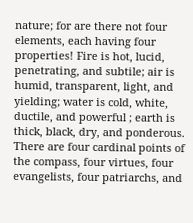nature; for are there not four elements, each having four properties! Fire is hot, lucid, penetrating, and subtile; air is humid, transparent, light, and yielding; water is cold, white, ductile, and powerful ; earth is thick, black, dry, and ponderous. There are four cardinal points of the compass, four virtues, four evangelists, four patriarchs, and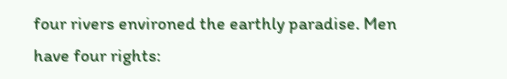four rivers environed the earthly paradise. Men have four rights: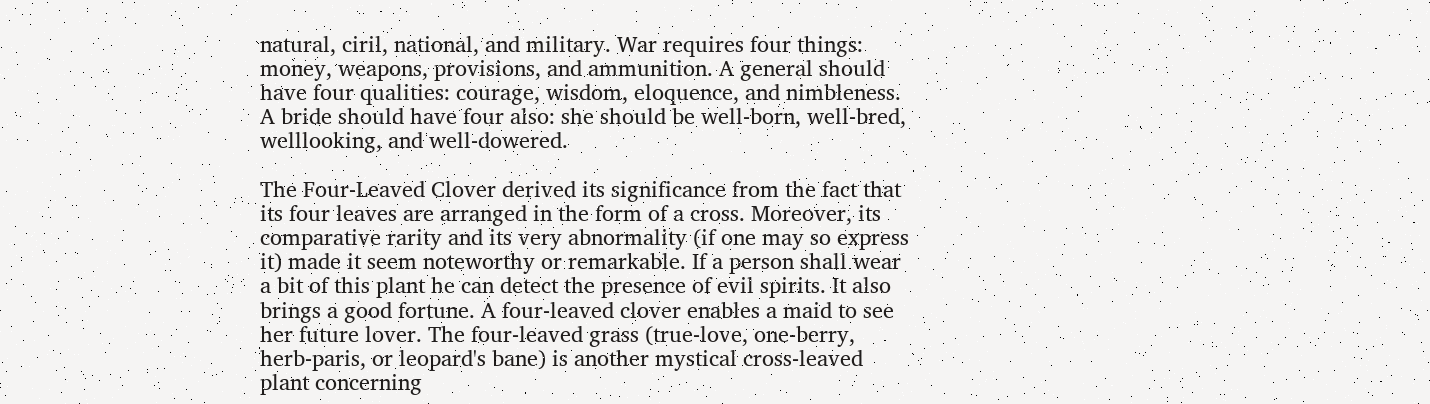natural, ciril, national, and military. War requires four things: money, weapons, provisions, and ammunition. A general should have four qualities: courage, wisdom, eloquence, and nimbleness. A bride should have four also: she should be well-born, well-bred, welllooking, and well-dowered.

The Four-Leaved Clover derived its significance from the fact that its four leaves are arranged in the form of a cross. Moreover, its comparative rarity and its very abnormality (if one may so express it) made it seem noteworthy or remarkable. If a person shall wear a bit of this plant he can detect the presence of evil spirits. It also brings a good fortune. A four-leaved clover enables a maid to see her future lover. The four-leaved grass (true-love, one-berry, herb-paris, or leopard's bane) is another mystical cross-leaved plant concerning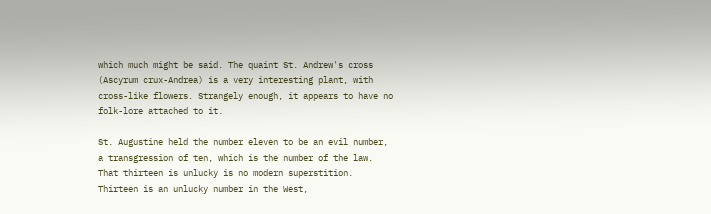which much might be said. The quaint St. Andrew's cross (Ascyrum crux-Andrea) is a very interesting plant, with cross-like flowers. Strangely enough, it appears to have no folk-lore attached to it.

St. Augustine held the number eleven to be an evil number, a transgression of ten, which is the number of the law. That thirteen is unlucky is no modern superstition. Thirteen is an unlucky number in the West,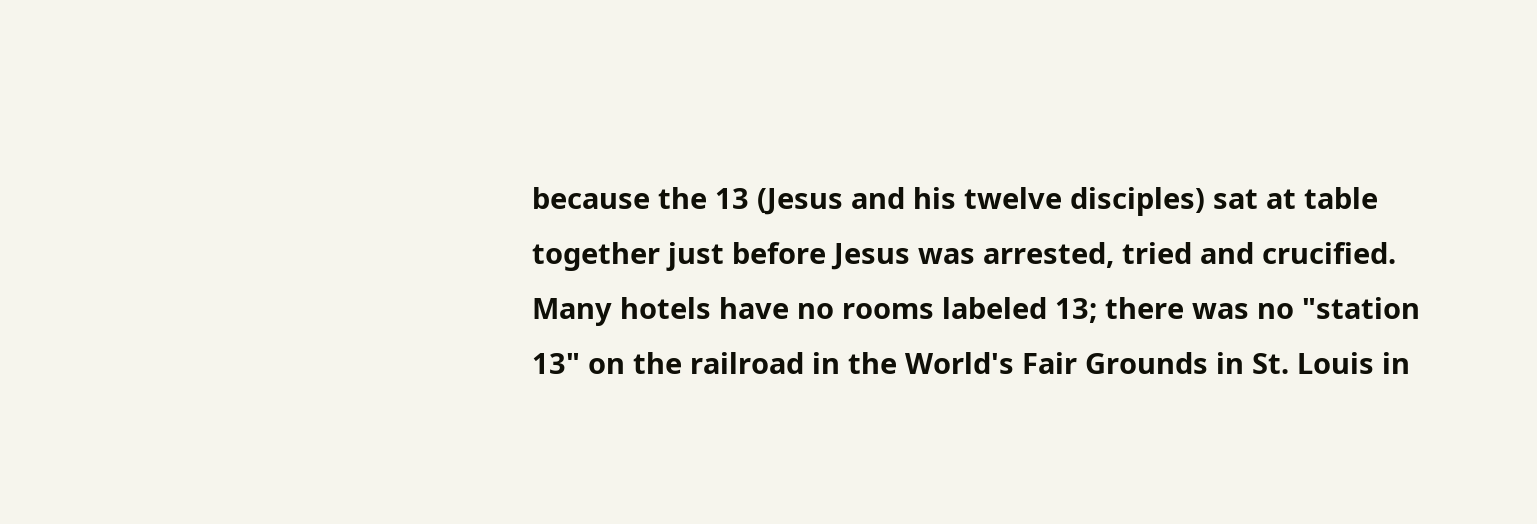because the 13 (Jesus and his twelve disciples) sat at table together just before Jesus was arrested, tried and crucified. Many hotels have no rooms labeled 13; there was no "station 13" on the railroad in the World's Fair Grounds in St. Louis in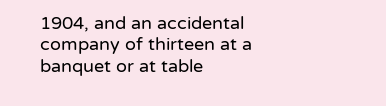1904, and an accidental company of thirteen at a banquet or at table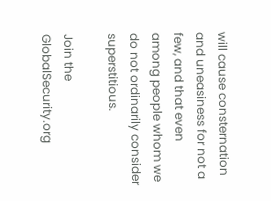will cause consternation and uneasiness for not a few, and that even among people whom we do not ordinarily consider superstitious.

Join the GlobalSecurity.org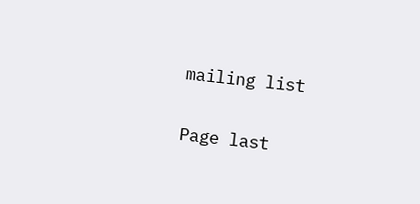mailing list

Page last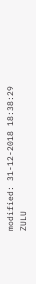modified: 31-12-2018 18:38:29 ZULU